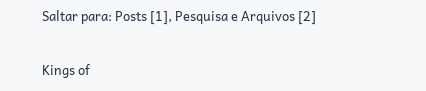Saltar para: Posts [1], Pesquisa e Arquivos [2]

Kings of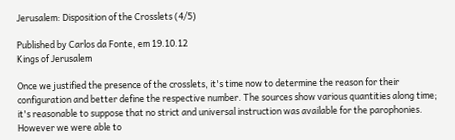Jerusalem: Disposition of the Crosslets (4/5)

Published by Carlos da Fonte, em 19.10.12
Kings of Jerusalem

Once we justified the presence of the crosslets, it's time now to determine the reason for their configuration and better define the respective number. The sources show various quantities along time; it's reasonable to suppose that no strict and universal instruction was available for the parophonies. However we were able to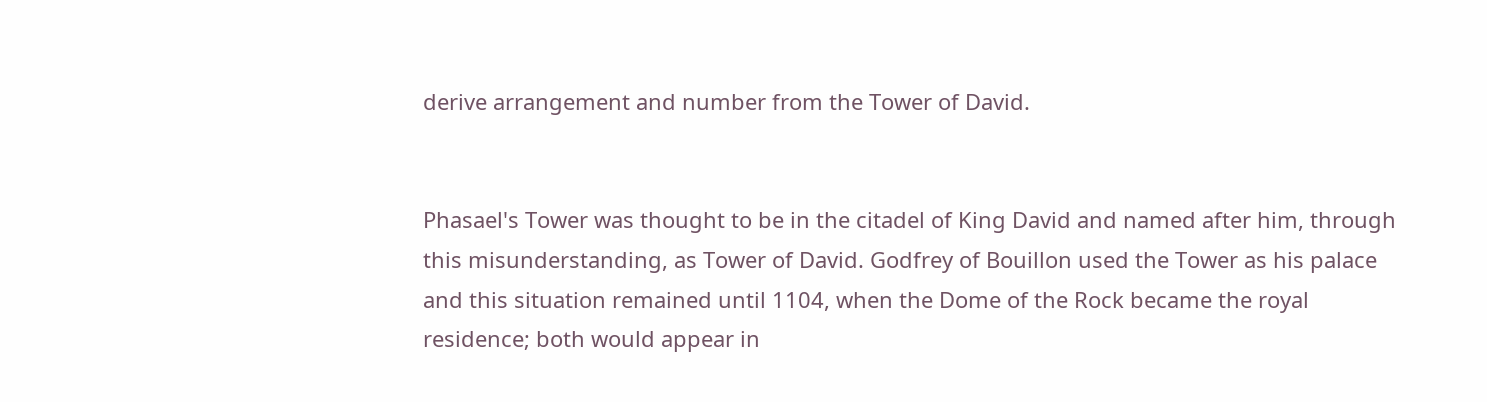derive arrangement and number from the Tower of David.


Phasael's Tower was thought to be in the citadel of King David and named after him, through this misunderstanding, as Tower of David. Godfrey of Bouillon used the Tower as his palace and this situation remained until 1104, when the Dome of the Rock became the royal residence; both would appear in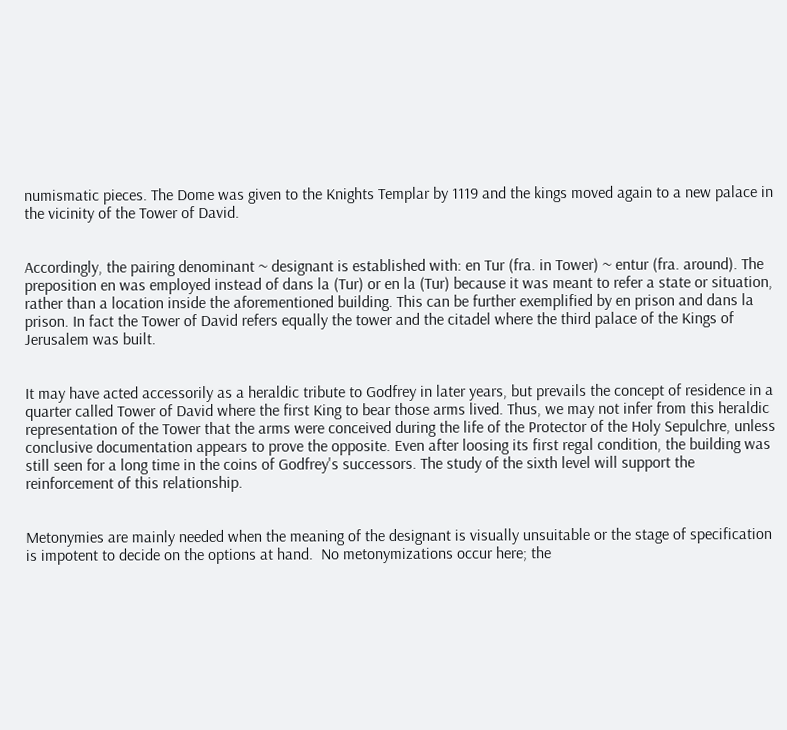numismatic pieces. The Dome was given to the Knights Templar by 1119 and the kings moved again to a new palace in the vicinity of the Tower of David.


Accordingly, the pairing denominant ~ designant is established with: en Tur (fra. in Tower) ~ entur (fra. around). The preposition en was employed instead of dans la (Tur) or en la (Tur) because it was meant to refer a state or situation, rather than a location inside the aforementioned building. This can be further exemplified by en prison and dans la prison. In fact the Tower of David refers equally the tower and the citadel where the third palace of the Kings of Jerusalem was built.


It may have acted accessorily as a heraldic tribute to Godfrey in later years, but prevails the concept of residence in a quarter called Tower of David where the first King to bear those arms lived. Thus, we may not infer from this heraldic representation of the Tower that the arms were conceived during the life of the Protector of the Holy Sepulchre, unless conclusive documentation appears to prove the opposite. Even after loosing its first regal condition, the building was still seen for a long time in the coins of Godfrey's successors. The study of the sixth level will support the reinforcement of this relationship.


Metonymies are mainly needed when the meaning of the designant is visually unsuitable or the stage of specification is impotent to decide on the options at hand.  No metonymizations occur here; the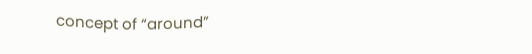concept of “around”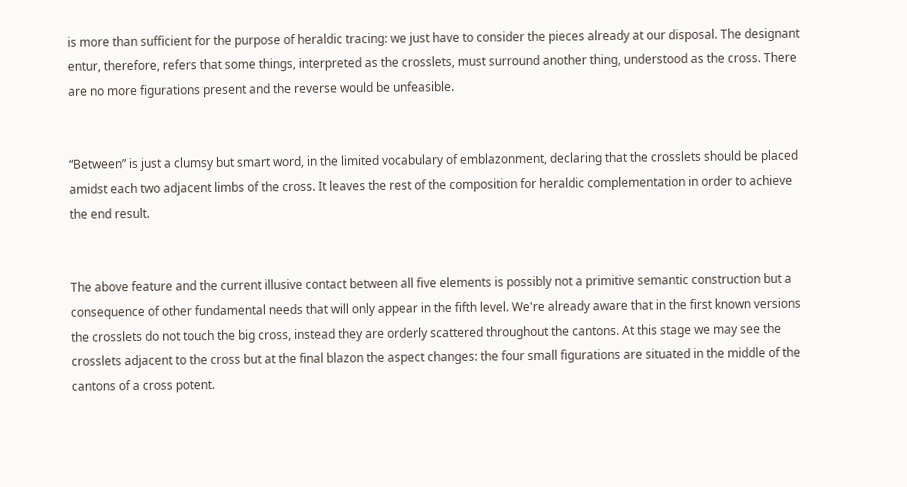is more than sufficient for the purpose of heraldic tracing: we just have to consider the pieces already at our disposal. The designant entur, therefore, refers that some things, interpreted as the crosslets, must surround another thing, understood as the cross. There are no more figurations present and the reverse would be unfeasible.


“Between” is just a clumsy but smart word, in the limited vocabulary of emblazonment, declaring that the crosslets should be placed amidst each two adjacent limbs of the cross. It leaves the rest of the composition for heraldic complementation in order to achieve the end result.


The above feature and the current illusive contact between all five elements is possibly not a primitive semantic construction but a consequence of other fundamental needs that will only appear in the fifth level. We're already aware that in the first known versions the crosslets do not touch the big cross, instead they are orderly scattered throughout the cantons. At this stage we may see the crosslets adjacent to the cross but at the final blazon the aspect changes: the four small figurations are situated in the middle of the cantons of a cross potent.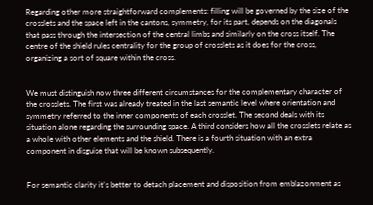Regarding other more straightforward complements: filling will be governed by the size of the crosslets and the space left in the cantons, symmetry, for its part, depends on the diagonals that pass through the intersection of the central limbs and similarly on the cross itself. The centre of the shield rules centrality for the group of crosslets as it does for the cross, organizing a sort of square within the cross.


We must distinguish now three different circumstances for the complementary character of the crosslets. The first was already treated in the last semantic level where orientation and symmetry referred to the inner components of each crosslet. The second deals with its situation alone regarding the surrounding space. A third considers how all the crosslets relate as a whole with other elements and the shield. There is a fourth situation with an extra component in disguise that will be known subsequently.


For semantic clarity it's better to detach placement and disposition from emblazonment as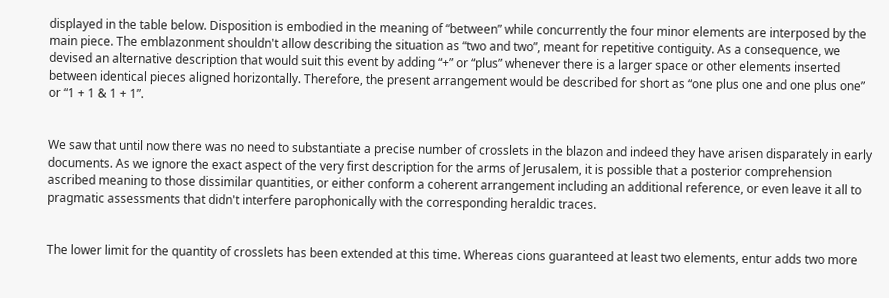displayed in the table below. Disposition is embodied in the meaning of “between” while concurrently the four minor elements are interposed by the main piece. The emblazonment shouldn't allow describing the situation as “two and two”, meant for repetitive contiguity. As a consequence, we devised an alternative description that would suit this event by adding “+” or “plus” whenever there is a larger space or other elements inserted between identical pieces aligned horizontally. Therefore, the present arrangement would be described for short as “one plus one and one plus one” or “1 + 1 & 1 + 1”.


We saw that until now there was no need to substantiate a precise number of crosslets in the blazon and indeed they have arisen disparately in early documents. As we ignore the exact aspect of the very first description for the arms of Jerusalem, it is possible that a posterior comprehension ascribed meaning to those dissimilar quantities, or either conform a coherent arrangement including an additional reference, or even leave it all to pragmatic assessments that didn't interfere parophonically with the corresponding heraldic traces.


The lower limit for the quantity of crosslets has been extended at this time. Whereas cions guaranteed at least two elements, entur adds two more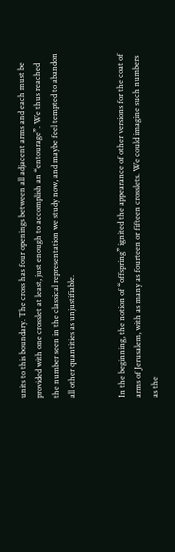units to this boundary. The cross has four openings between all adjacent arms and each must be provided with one crosslet at least, just enough to accomplish an “entourage”. We thus reached the number seen in the classical representation we study now, and maybe feel tempted to abandon all other quantities as unjustifiable.


In the beginning, the notion of “offspring” ignited the appearance of other versions for the coat of arms of Jerusalem, with as many as fourteen or fifteen crosslets. We could imagine such numbers as the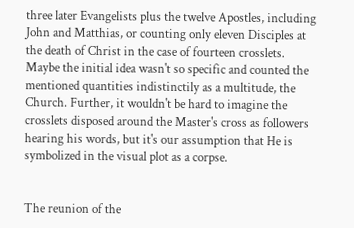three later Evangelists plus the twelve Apostles, including John and Matthias, or counting only eleven Disciples at the death of Christ in the case of fourteen crosslets. Maybe the initial idea wasn't so specific and counted the mentioned quantities indistinctily as a multitude, the Church. Further, it wouldn't be hard to imagine the crosslets disposed around the Master's cross as followers hearing his words, but it's our assumption that He is symbolized in the visual plot as a corpse.


The reunion of the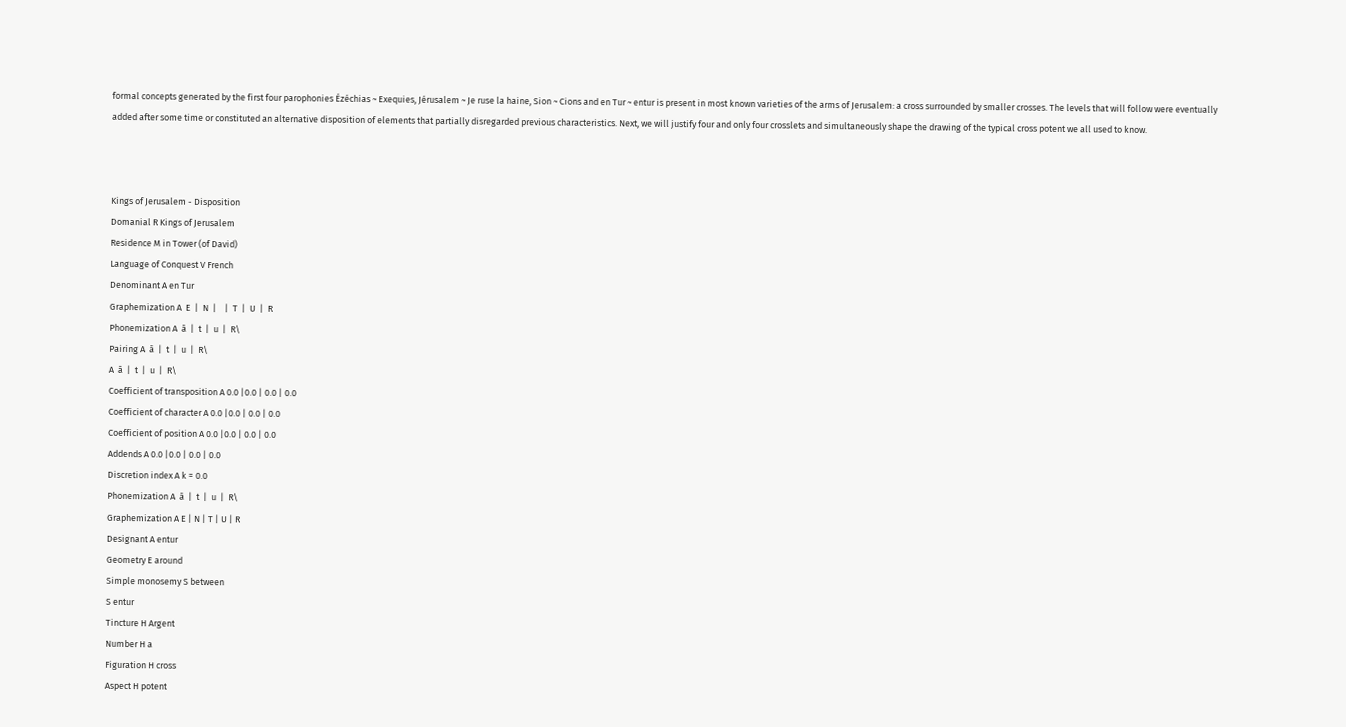formal concepts generated by the first four parophonies Ézéchias ~ Exequies, Jérusalem ~ Je ruse la haine, Sion ~ Cions and en Tur ~ entur is present in most known varieties of the arms of Jerusalem: a cross surrounded by smaller crosses. The levels that will follow were eventually added after some time or constituted an alternative disposition of elements that partially disregarded previous characteristics. Next, we will justify four and only four crosslets and simultaneously shape the drawing of the typical cross potent we all used to know.



Kings of Jerusalem - Disposition
Domanial R Kings of Jerusalem
Residence M in Tower (of David)
Language of Conquest V French
Denominant A en Tur
Graphemization A  E  |  N  |    |  T  |  U  |  R
Phonemization A  ã  |  t  |  u  |  R\
Pairing A  ã  |  t  |  u  |  R\
A  ã  |  t  |  u  |  R\
Coefficient of transposition A 0.0 |0.0 | 0.0 | 0.0
Coefficient of character A 0.0 |0.0 | 0.0 | 0.0
Coefficient of position A 0.0 |0.0 | 0.0 | 0.0
Addends A 0.0 |0.0 | 0.0 | 0.0
Discretion index A k = 0.0
Phonemization A  ã  |  t  |  u  |  R\
Graphemization A E | N | T | U | R
Designant A entur
Geometry E around
Simple monosemy S between
S entur
Tincture H Argent
Number H a
Figuration H cross
Aspect H potent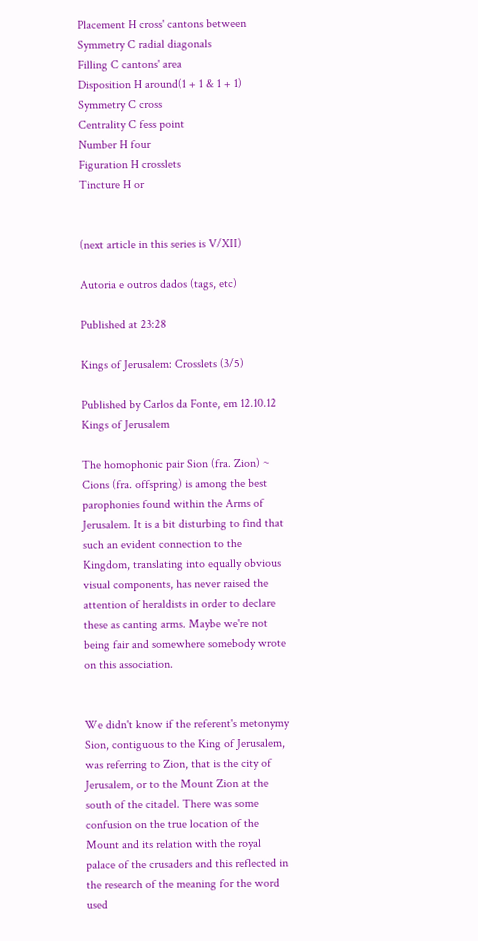Placement H cross' cantons between
Symmetry C radial diagonals
Filling C cantons' area
Disposition H around(1 + 1 & 1 + 1)
Symmetry C cross
Centrality C fess point
Number H four
Figuration H crosslets
Tincture H or


(next article in this series is V/XII)

Autoria e outros dados (tags, etc)

Published at 23:28

Kings of Jerusalem: Crosslets (3/5)

Published by Carlos da Fonte, em 12.10.12
Kings of Jerusalem

The homophonic pair Sion (fra. Zion) ~ Cions (fra. offspring) is among the best parophonies found within the Arms of Jerusalem. It is a bit disturbing to find that such an evident connection to the Kingdom, translating into equally obvious visual components, has never raised the attention of heraldists in order to declare these as canting arms. Maybe we're not being fair and somewhere somebody wrote on this association.


We didn't know if the referent's metonymy Sion, contiguous to the King of Jerusalem, was referring to Zion, that is the city of Jerusalem, or to the Mount Zion at the south of the citadel. There was some confusion on the true location of the Mount and its relation with the royal palace of the crusaders and this reflected in the research of the meaning for the word used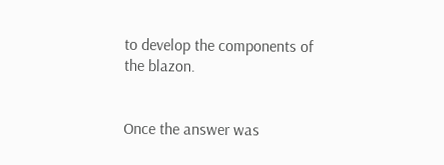to develop the components of the blazon.


Once the answer was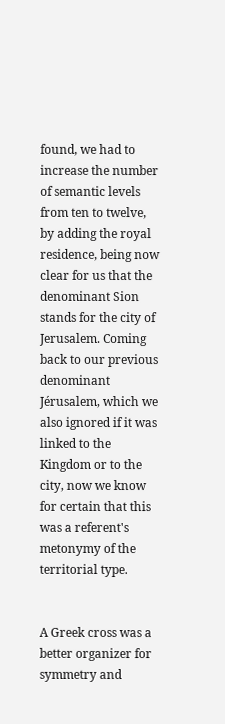found, we had to increase the number of semantic levels from ten to twelve, by adding the royal residence, being now clear for us that the denominant Sion stands for the city of Jerusalem. Coming back to our previous denominant Jérusalem, which we also ignored if it was linked to the Kingdom or to the city, now we know for certain that this was a referent's metonymy of the territorial type.


A Greek cross was a better organizer for symmetry and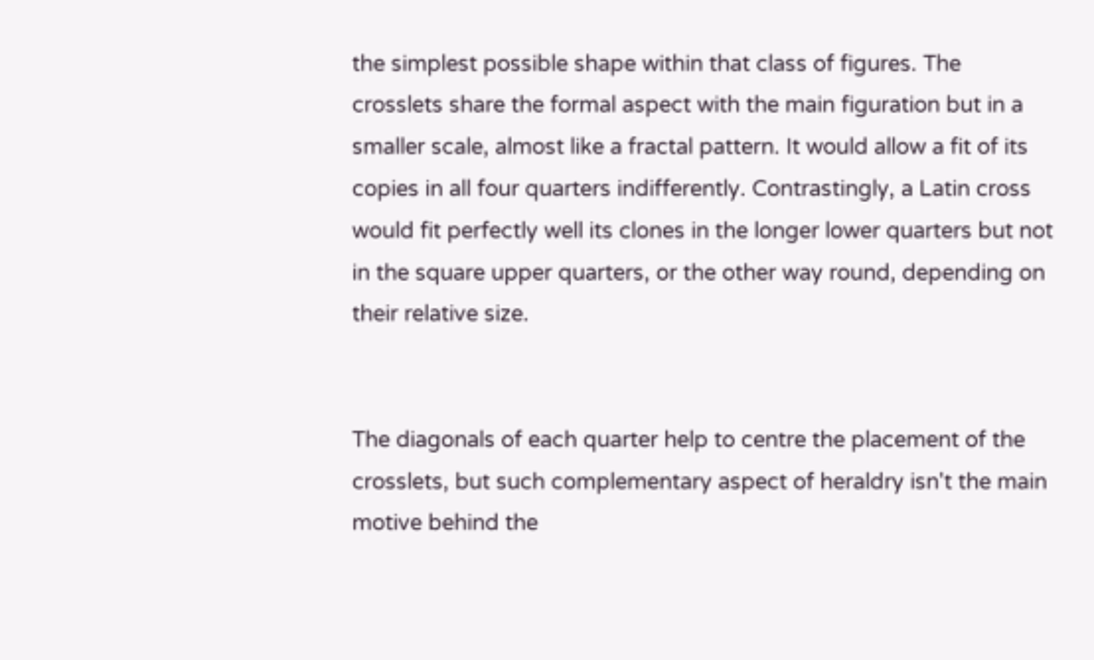the simplest possible shape within that class of figures. The crosslets share the formal aspect with the main figuration but in a smaller scale, almost like a fractal pattern. It would allow a fit of its copies in all four quarters indifferently. Contrastingly, a Latin cross would fit perfectly well its clones in the longer lower quarters but not in the square upper quarters, or the other way round, depending on their relative size.


The diagonals of each quarter help to centre the placement of the crosslets, but such complementary aspect of heraldry isn't the main motive behind the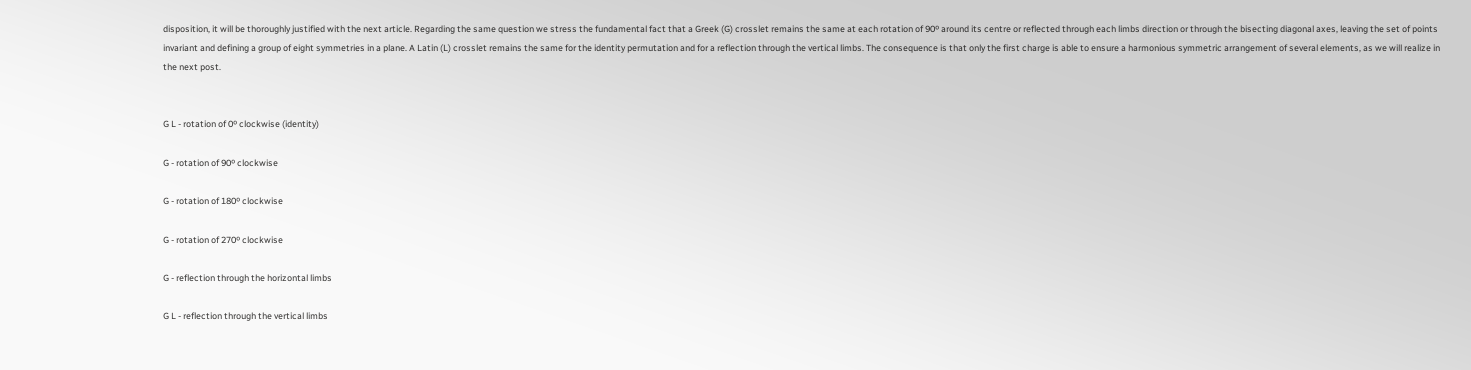disposition, it will be thoroughly justified with the next article. Regarding the same question we stress the fundamental fact that a Greek (G) crosslet remains the same at each rotation of 90º around its centre or reflected through each limbs direction or through the bisecting diagonal axes, leaving the set of points invariant and defining a group of eight symmetries in a plane. A Latin (L) crosslet remains the same for the identity permutation and for a reflection through the vertical limbs. The consequence is that only the first charge is able to ensure a harmonious symmetric arrangement of several elements, as we will realize in the next post.


G L - rotation of 0º clockwise (identity)

G - rotation of 90º clockwise

G - rotation of 180º clockwise

G - rotation of 270º clockwise

G - reflection through the horizontal limbs

G L - reflection through the vertical limbs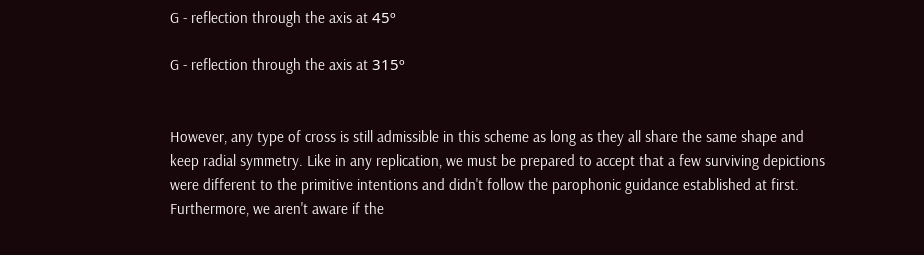G - reflection through the axis at 45º

G - reflection through the axis at 315º


However, any type of cross is still admissible in this scheme as long as they all share the same shape and keep radial symmetry. Like in any replication, we must be prepared to accept that a few surviving depictions were different to the primitive intentions and didn't follow the parophonic guidance established at first. Furthermore, we aren't aware if the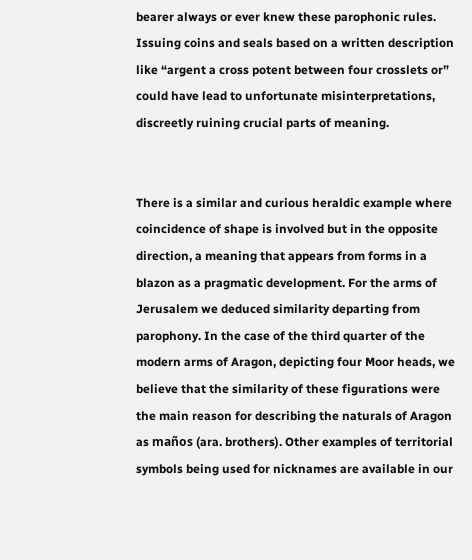bearer always or ever knew these parophonic rules. Issuing coins and seals based on a written description like “argent a cross potent between four crosslets or” could have lead to unfortunate misinterpretations, discreetly ruining crucial parts of meaning.


There is a similar and curious heraldic example where coincidence of shape is involved but in the opposite direction, a meaning that appears from forms in a blazon as a pragmatic development. For the arms of Jerusalem we deduced similarity departing from parophony. In the case of the third quarter of the modern arms of Aragon, depicting four Moor heads, we believe that the similarity of these figurations were the main reason for describing the naturals of Aragon as maños (ara. brothers). Other examples of territorial symbols being used for nicknames are available in our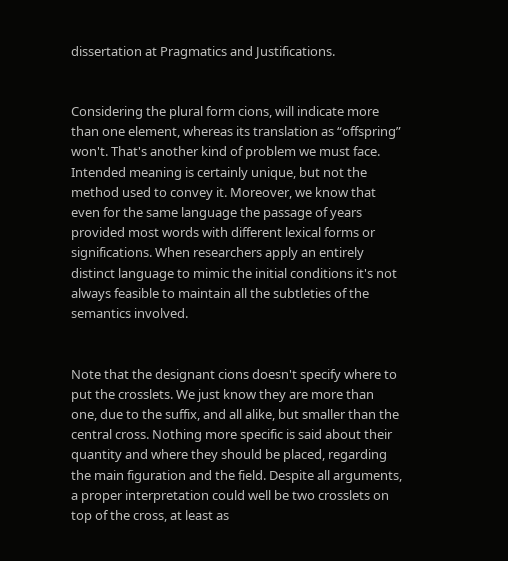dissertation at Pragmatics and Justifications.


Considering the plural form cions, will indicate more than one element, whereas its translation as “offspring” won't. That's another kind of problem we must face. Intended meaning is certainly unique, but not the method used to convey it. Moreover, we know that even for the same language the passage of years provided most words with different lexical forms or significations. When researchers apply an entirely distinct language to mimic the initial conditions it's not always feasible to maintain all the subtleties of the semantics involved.


Note that the designant cions doesn't specify where to put the crosslets. We just know they are more than one, due to the suffix, and all alike, but smaller than the central cross. Nothing more specific is said about their quantity and where they should be placed, regarding the main figuration and the field. Despite all arguments, a proper interpretation could well be two crosslets on top of the cross, at least as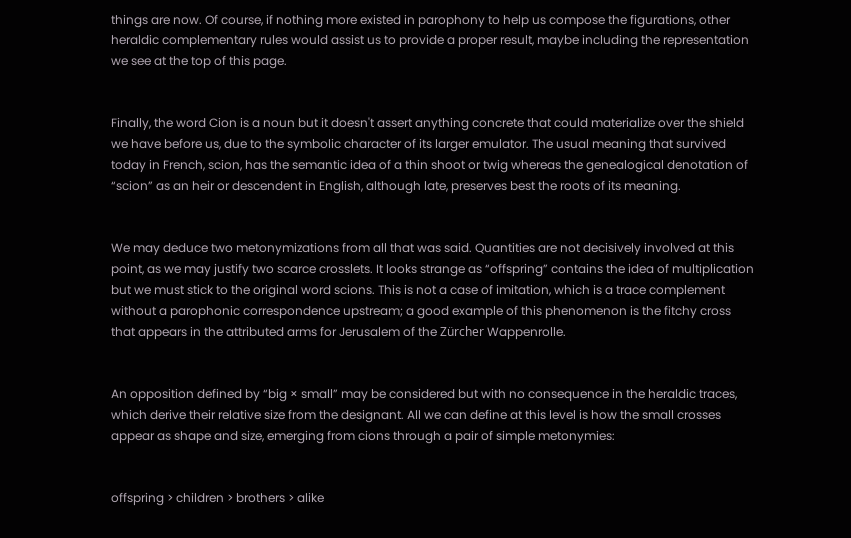things are now. Of course, if nothing more existed in parophony to help us compose the figurations, other heraldic complementary rules would assist us to provide a proper result, maybe including the representation we see at the top of this page.


Finally, the word Cion is a noun but it doesn't assert anything concrete that could materialize over the shield we have before us, due to the symbolic character of its larger emulator. The usual meaning that survived today in French, scion, has the semantic idea of a thin shoot or twig whereas the genealogical denotation of “scion” as an heir or descendent in English, although late, preserves best the roots of its meaning.


We may deduce two metonymizations from all that was said. Quantities are not decisively involved at this point, as we may justify two scarce crosslets. It looks strange as “offspring” contains the idea of multiplication but we must stick to the original word scions. This is not a case of imitation, which is a trace complement without a parophonic correspondence upstream; a good example of this phenomenon is the fitchy cross that appears in the attributed arms for Jerusalem of the Zürcher Wappenrolle.


An opposition defined by “big × small” may be considered but with no consequence in the heraldic traces, which derive their relative size from the designant. All we can define at this level is how the small crosses appear as shape and size, emerging from cions through a pair of simple metonymies:


offspring > children > brothers > alike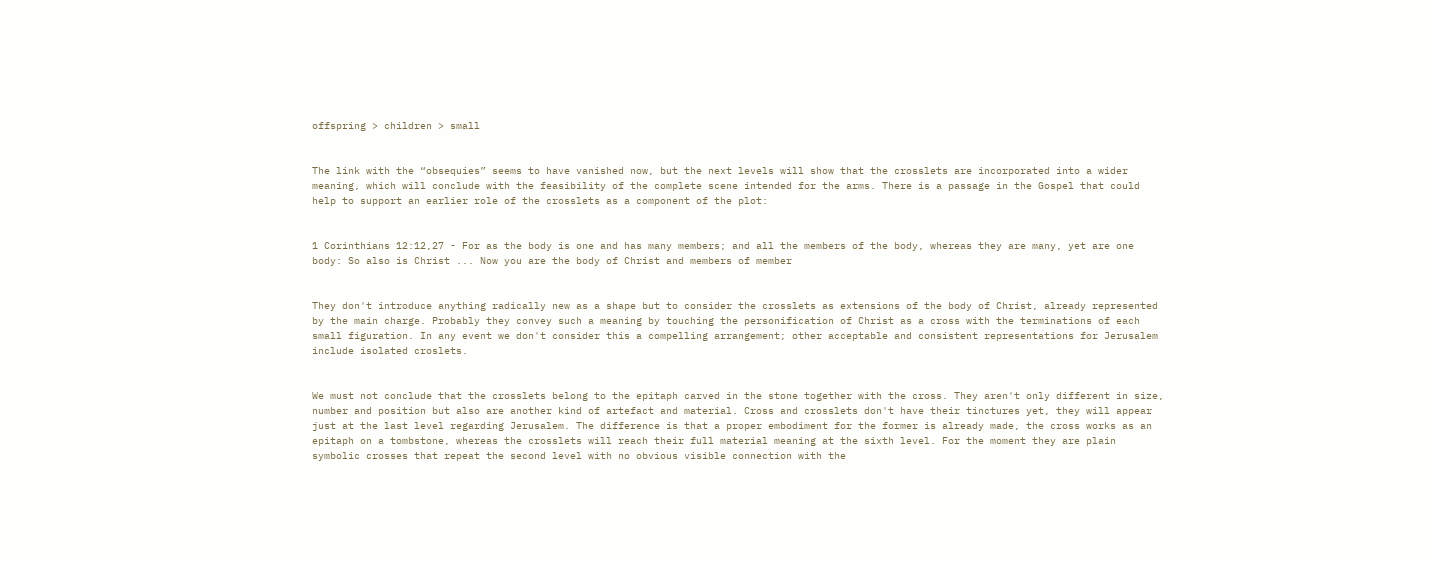offspring > children > small


The link with the “obsequies” seems to have vanished now, but the next levels will show that the crosslets are incorporated into a wider meaning, which will conclude with the feasibility of the complete scene intended for the arms. There is a passage in the Gospel that could help to support an earlier role of the crosslets as a component of the plot:


1 Corinthians 12:12,27 - For as the body is one and has many members; and all the members of the body, whereas they are many, yet are one body: So also is Christ ... Now you are the body of Christ and members of member


They don't introduce anything radically new as a shape but to consider the crosslets as extensions of the body of Christ, already represented by the main charge. Probably they convey such a meaning by touching the personification of Christ as a cross with the terminations of each small figuration. In any event we don't consider this a compelling arrangement; other acceptable and consistent representations for Jerusalem include isolated croslets.


We must not conclude that the crosslets belong to the epitaph carved in the stone together with the cross. They aren't only different in size, number and position but also are another kind of artefact and material. Cross and crosslets don't have their tinctures yet, they will appear just at the last level regarding Jerusalem. The difference is that a proper embodiment for the former is already made, the cross works as an epitaph on a tombstone, whereas the crosslets will reach their full material meaning at the sixth level. For the moment they are plain symbolic crosses that repeat the second level with no obvious visible connection with the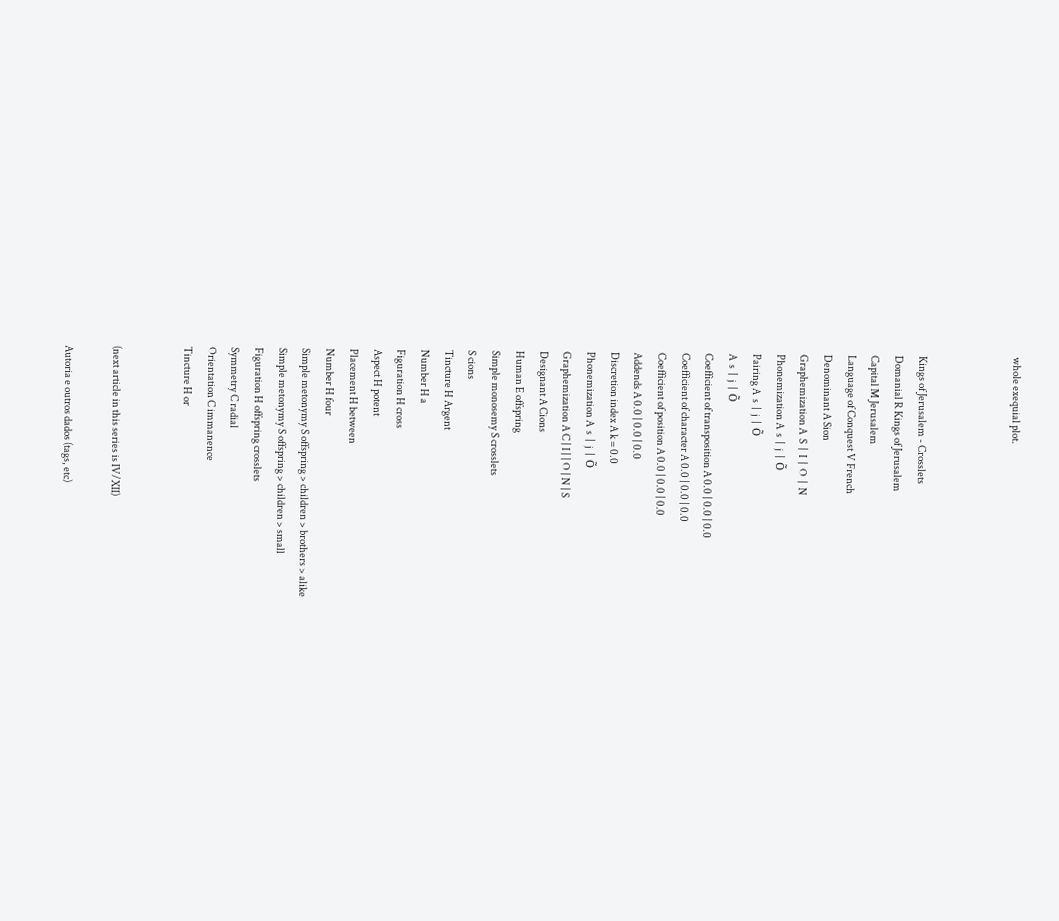whole exequial plot.



Kings of Jerusalem - Crosslets
Domanial R Kings of Jerusalem
Capital M Jerusalem
Language of Conquest V French
Denominant A Sion
Graphemization A  S  |  I  |  O  |  N
Phonemization A  s  |  j  |  Õ
Pairing A  s  |  j  |  Õ
A  s  |  j  |  Õ
Coefficient of transposition A 0.0 | 0.0 | 0.0
Coefficient of character A 0.0 | 0.0 | 0.0
Coefficient of position A 0.0 | 0.0 | 0.0
Addends A 0.0 | 0.0 | 0.0
Discretion index A k = 0.0
Phonemization A  s  |  j  |  Õ
Graphemization A C | I | | O | N | S
Designant A Cions
Human E offspring
Simple monosemy S crosslets
S cions
Tincture H Argent
Number H a
Figuration H cross
Aspect H potent
Placement H between
Number H four
Simple metonymy S offspring > children > brothers > alike
Simple metonymy S offspring > children > small
Figuration H offspring crosslets
Symmetry C radial
Orientation C immanence
Tincture H or


(next article in this series is IV/XII)

Autoria e outros dados (tags, etc)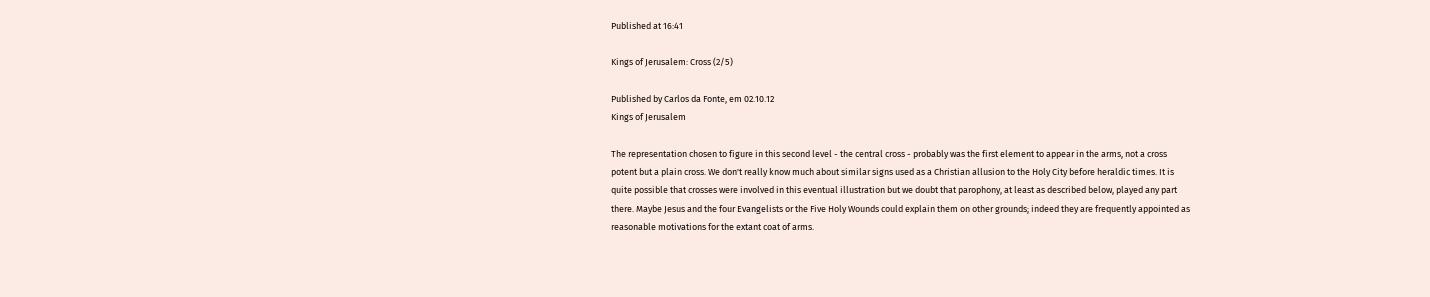Published at 16:41

Kings of Jerusalem: Cross (2/5)

Published by Carlos da Fonte, em 02.10.12
Kings of Jerusalem

The representation chosen to figure in this second level - the central cross - probably was the first element to appear in the arms, not a cross potent but a plain cross. We don't really know much about similar signs used as a Christian allusion to the Holy City before heraldic times. It is quite possible that crosses were involved in this eventual illustration but we doubt that parophony, at least as described below, played any part there. Maybe Jesus and the four Evangelists or the Five Holy Wounds could explain them on other grounds; indeed they are frequently appointed as reasonable motivations for the extant coat of arms.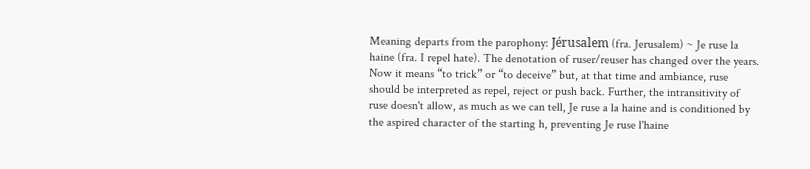Meaning departs from the parophony: Jérusalem (fra. Jerusalem) ~ Je ruse la haine (fra. I repel hate). The denotation of ruser/reuser has changed over the years. Now it means “to trick” or “to deceive” but, at that time and ambiance, ruse should be interpreted as repel, reject or push back. Further, the intransitivity of ruse doesn't allow, as much as we can tell, Je ruse a la haine and is conditioned by the aspired character of the starting h, preventing Je ruse l'haine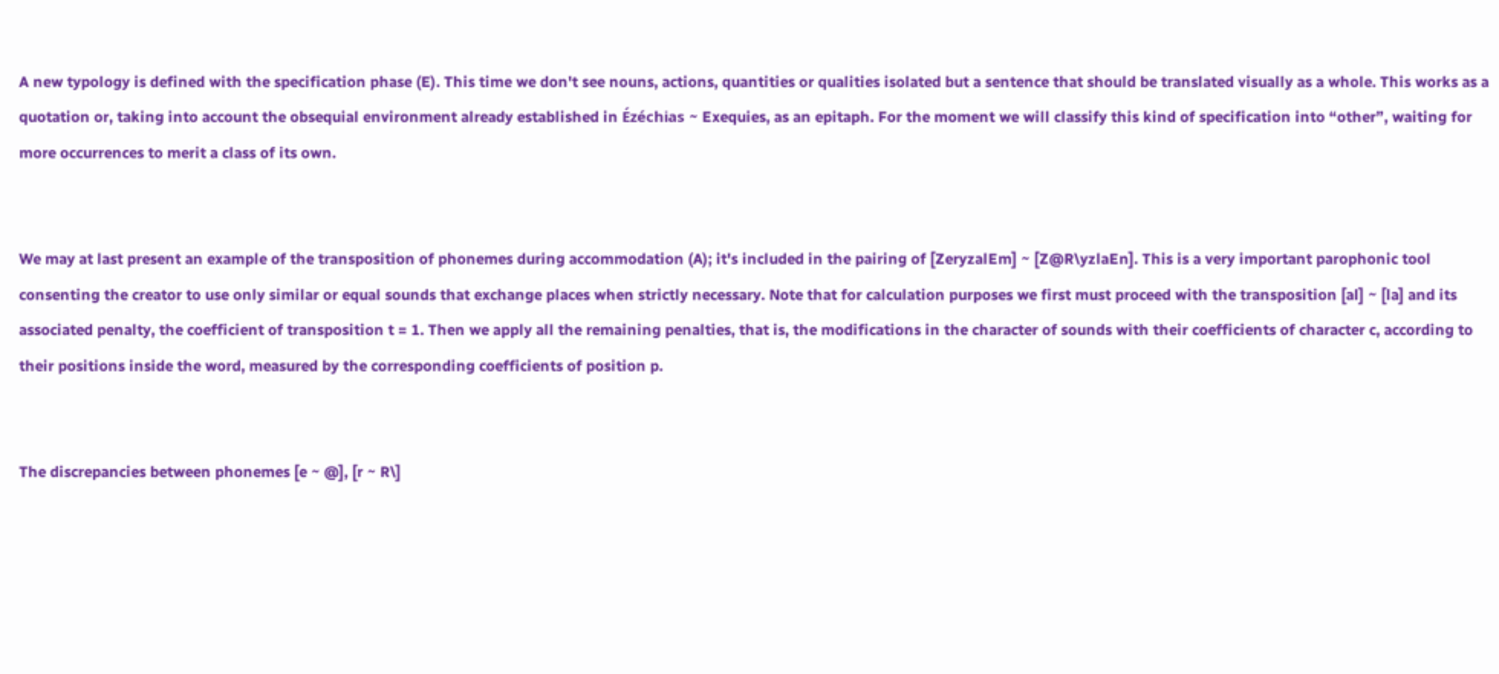A new typology is defined with the specification phase (E). This time we don't see nouns, actions, quantities or qualities isolated but a sentence that should be translated visually as a whole. This works as a quotation or, taking into account the obsequial environment already established in Ézéchias ~ Exequies, as an epitaph. For the moment we will classify this kind of specification into “other”, waiting for more occurrences to merit a class of its own.


We may at last present an example of the transposition of phonemes during accommodation (A); it's included in the pairing of [ZeryzalEm] ~ [Z@R\yzlaEn]. This is a very important parophonic tool consenting the creator to use only similar or equal sounds that exchange places when strictly necessary. Note that for calculation purposes we first must proceed with the transposition [al] ~ [la] and its associated penalty, the coefficient of transposition t = 1. Then we apply all the remaining penalties, that is, the modifications in the character of sounds with their coefficients of character c, according to their positions inside the word, measured by the corresponding coefficients of position p.


The discrepancies between phonemes [e ~ @], [r ~ R\]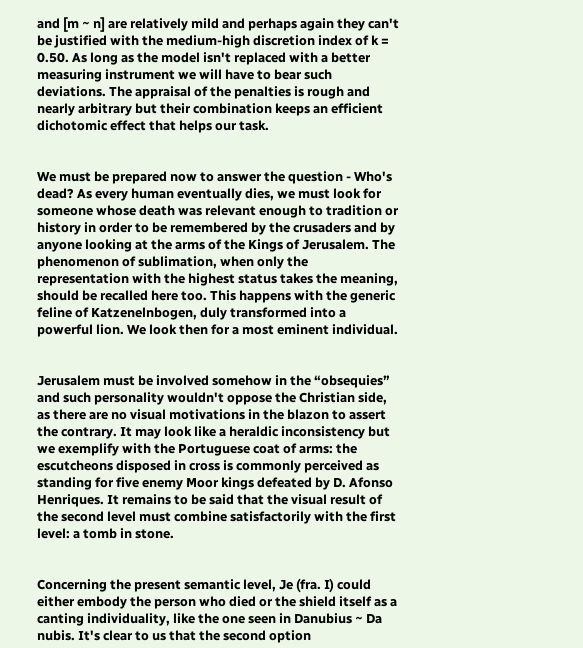and [m ~ n] are relatively mild and perhaps again they can't be justified with the medium-high discretion index of k = 0.50. As long as the model isn't replaced with a better measuring instrument we will have to bear such deviations. The appraisal of the penalties is rough and nearly arbitrary but their combination keeps an efficient dichotomic effect that helps our task.


We must be prepared now to answer the question - Who's dead? As every human eventually dies, we must look for someone whose death was relevant enough to tradition or history in order to be remembered by the crusaders and by anyone looking at the arms of the Kings of Jerusalem. The phenomenon of sublimation, when only the representation with the highest status takes the meaning, should be recalled here too. This happens with the generic feline of Katzenelnbogen, duly transformed into a powerful lion. We look then for a most eminent individual.


Jerusalem must be involved somehow in the “obsequies” and such personality wouldn't oppose the Christian side, as there are no visual motivations in the blazon to assert the contrary. It may look like a heraldic inconsistency but we exemplify with the Portuguese coat of arms: the escutcheons disposed in cross is commonly perceived as standing for five enemy Moor kings defeated by D. Afonso Henriques. It remains to be said that the visual result of the second level must combine satisfactorily with the first level: a tomb in stone.


Concerning the present semantic level, Je (fra. I) could either embody the person who died or the shield itself as a canting individuality, like the one seen in Danubius ~ Da nubis. It's clear to us that the second option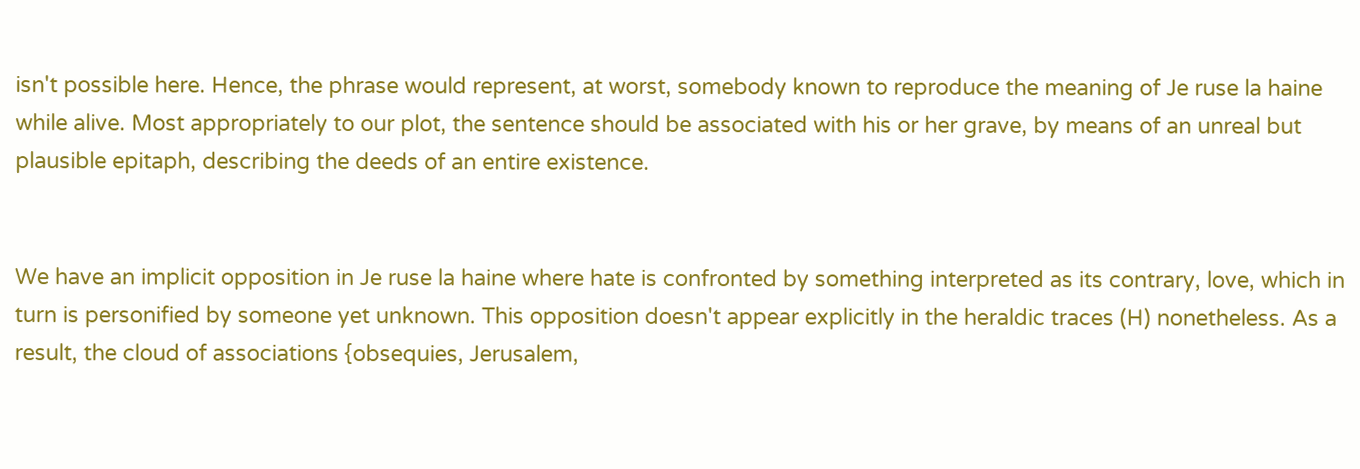isn't possible here. Hence, the phrase would represent, at worst, somebody known to reproduce the meaning of Je ruse la haine while alive. Most appropriately to our plot, the sentence should be associated with his or her grave, by means of an unreal but plausible epitaph, describing the deeds of an entire existence.


We have an implicit opposition in Je ruse la haine where hate is confronted by something interpreted as its contrary, love, which in turn is personified by someone yet unknown. This opposition doesn't appear explicitly in the heraldic traces (H) nonetheless. As a result, the cloud of associations {obsequies, Jerusalem,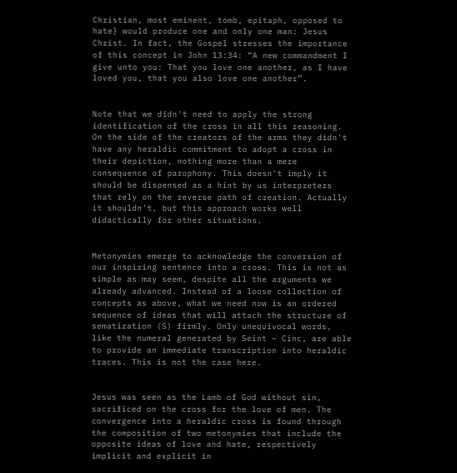Christian, most eminent, tomb, epitaph, opposed to hate} would produce one and only one man: Jesus Christ. In fact, the Gospel stresses the importance of this concept in John 13:34: “A new commandment I give unto you: That you love one another, as I have loved you, that you also love one another”.


Note that we didn't need to apply the strong identification of the cross in all this reasoning. On the side of the creators of the arms they didn't have any heraldic commitment to adopt a cross in their depiction, nothing more than a mere consequence of parophony. This doesn't imply it should be dispensed as a hint by us interpreters that rely on the reverse path of creation. Actually it shouldn't, but this approach works well didactically for other situations.


Metonymies emerge to acknowledge the conversion of our inspiring sentence into a cross. This is not as simple as may seem, despite all the arguments we already advanced. Instead of a loose collection of concepts as above, what we need now is an ordered sequence of ideas that will attach the structure of sematization (S) firmly. Only unequivocal words, like the numeral generated by Seint ~ Cinc, are able to provide an immediate transcription into heraldic traces. This is not the case here.


Jesus was seen as the Lamb of God without sin, sacrificed on the cross for the love of men. The convergence into a heraldic cross is found through the composition of two metonymies that include the opposite ideas of love and hate, respectively implicit and explicit in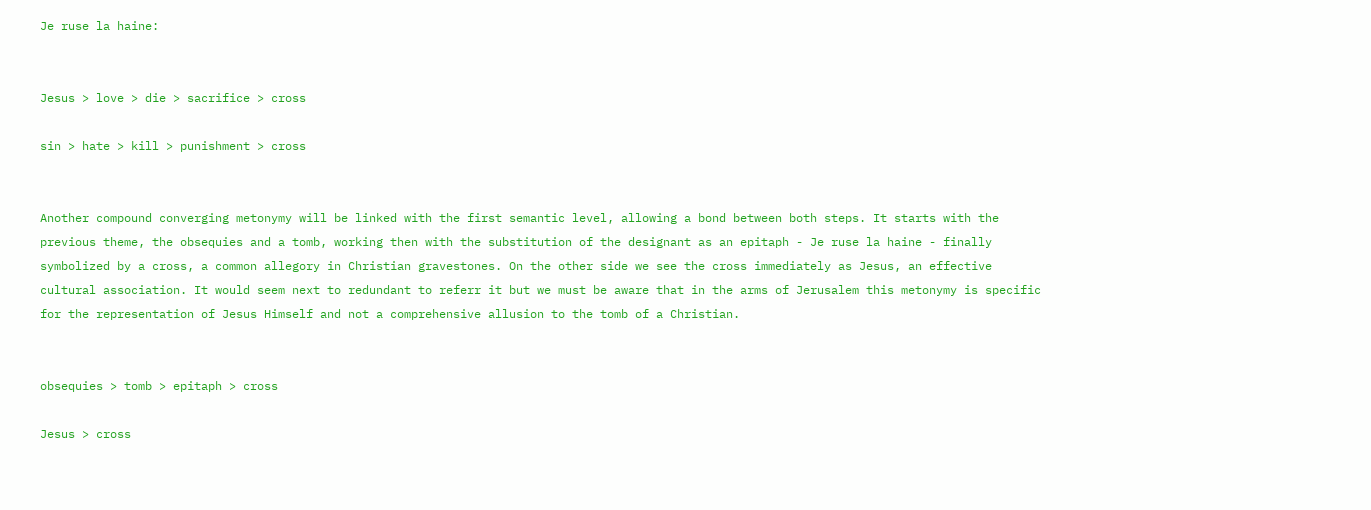Je ruse la haine:


Jesus > love > die > sacrifice > cross

sin > hate > kill > punishment > cross


Another compound converging metonymy will be linked with the first semantic level, allowing a bond between both steps. It starts with the previous theme, the obsequies and a tomb, working then with the substitution of the designant as an epitaph - Je ruse la haine - finally symbolized by a cross, a common allegory in Christian gravestones. On the other side we see the cross immediately as Jesus, an effective cultural association. It would seem next to redundant to referr it but we must be aware that in the arms of Jerusalem this metonymy is specific for the representation of Jesus Himself and not a comprehensive allusion to the tomb of a Christian.


obsequies > tomb > epitaph > cross

Jesus > cross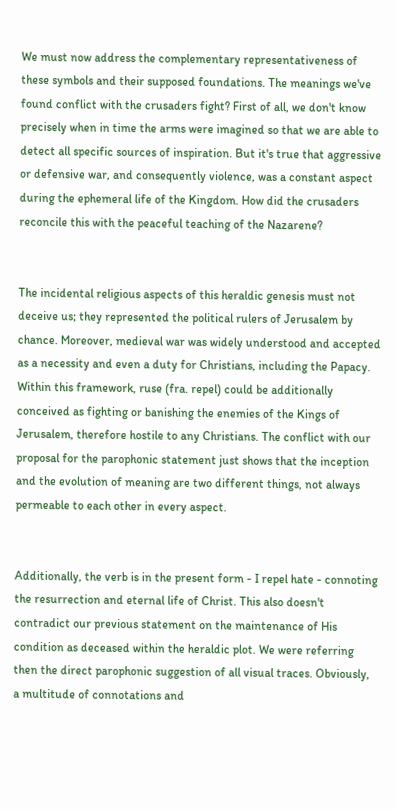We must now address the complementary representativeness of these symbols and their supposed foundations. The meanings we've found conflict with the crusaders fight? First of all, we don't know precisely when in time the arms were imagined so that we are able to detect all specific sources of inspiration. But it's true that aggressive or defensive war, and consequently violence, was a constant aspect during the ephemeral life of the Kingdom. How did the crusaders reconcile this with the peaceful teaching of the Nazarene?


The incidental religious aspects of this heraldic genesis must not deceive us; they represented the political rulers of Jerusalem by chance. Moreover, medieval war was widely understood and accepted as a necessity and even a duty for Christians, including the Papacy. Within this framework, ruse (fra. repel) could be additionally conceived as fighting or banishing the enemies of the Kings of Jerusalem, therefore hostile to any Christians. The conflict with our proposal for the parophonic statement just shows that the inception and the evolution of meaning are two different things, not always permeable to each other in every aspect.


Additionally, the verb is in the present form - I repel hate - connoting the resurrection and eternal life of Christ. This also doesn't contradict our previous statement on the maintenance of His condition as deceased within the heraldic plot. We were referring then the direct parophonic suggestion of all visual traces. Obviously, a multitude of connotations and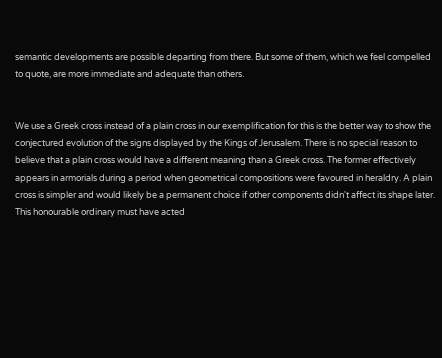semantic developments are possible departing from there. But some of them, which we feel compelled to quote, are more immediate and adequate than others.


We use a Greek cross instead of a plain cross in our exemplification for this is the better way to show the conjectured evolution of the signs displayed by the Kings of Jerusalem. There is no special reason to believe that a plain cross would have a different meaning than a Greek cross. The former effectively appears in armorials during a period when geometrical compositions were favoured in heraldry. A plain cross is simpler and would likely be a permanent choice if other components didn't affect its shape later. This honourable ordinary must have acted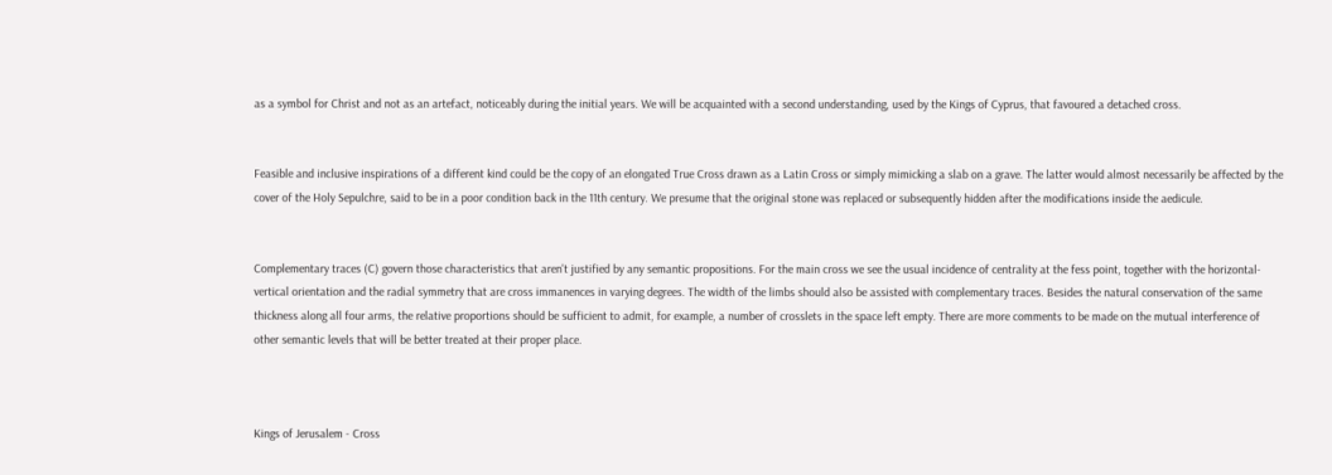as a symbol for Christ and not as an artefact, noticeably during the initial years. We will be acquainted with a second understanding, used by the Kings of Cyprus, that favoured a detached cross.


Feasible and inclusive inspirations of a different kind could be the copy of an elongated True Cross drawn as a Latin Cross or simply mimicking a slab on a grave. The latter would almost necessarily be affected by the cover of the Holy Sepulchre, said to be in a poor condition back in the 11th century. We presume that the original stone was replaced or subsequently hidden after the modifications inside the aedicule.


Complementary traces (C) govern those characteristics that aren't justified by any semantic propositions. For the main cross we see the usual incidence of centrality at the fess point, together with the horizontal-vertical orientation and the radial symmetry that are cross immanences in varying degrees. The width of the limbs should also be assisted with complementary traces. Besides the natural conservation of the same thickness along all four arms, the relative proportions should be sufficient to admit, for example, a number of crosslets in the space left empty. There are more comments to be made on the mutual interference of other semantic levels that will be better treated at their proper place.



Kings of Jerusalem - Cross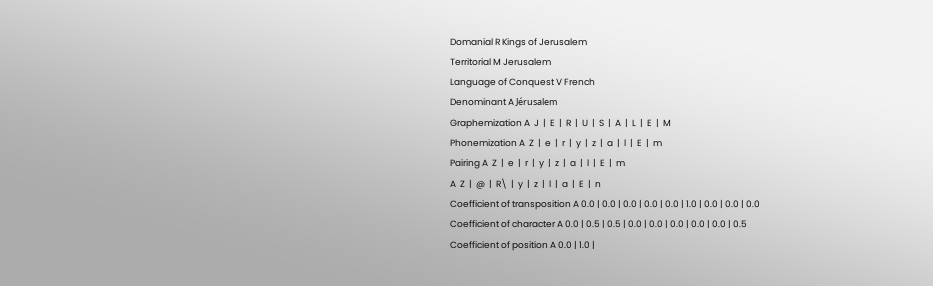Domanial R Kings of Jerusalem
Territorial M Jerusalem
Language of Conquest V French
Denominant A Jérusalem
Graphemization A  J  |  E  |  R  |  U  |  S  |  A  |  L  |  E  |  M
Phonemization A  Z  |  e  |  r  |  y  |  z  |  a  |  l  |  E  |  m
Pairing A  Z  |  e  |  r  |  y  |  z  |  a  |  l  |  E  |  m
A  Z  |  @  |  R\  |  y  |  z  |  l  |  a  |  E  |  n
Coefficient of transposition A 0.0 | 0.0 | 0.0 | 0.0 | 0.0 | 1.0 | 0.0 | 0.0 | 0.0
Coefficient of character A 0.0 | 0.5 | 0.5 | 0.0 | 0.0 | 0.0 | 0.0 | 0.0 | 0.5
Coefficient of position A 0.0 | 1.0 |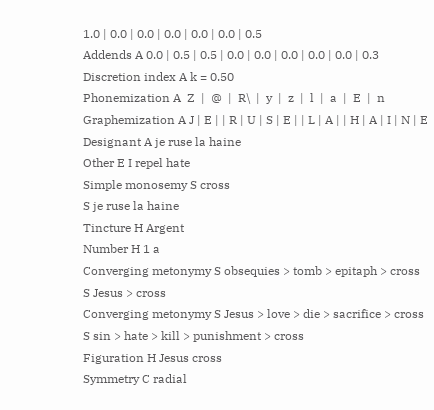1.0 | 0.0 | 0.0 | 0.0 | 0.0 | 0.0 | 0.5
Addends A 0.0 | 0.5 | 0.5 | 0.0 | 0.0 | 0.0 | 0.0 | 0.0 | 0.3
Discretion index A k = 0.50
Phonemization A  Z  |  @  |  R\  |  y  |  z  |  l  |  a  |  E  |  n
Graphemization A J | E | | R | U | S | E | | L | A | | H | A | I | N | E
Designant A je ruse la haine
Other E I repel hate
Simple monosemy S cross
S je ruse la haine
Tincture H Argent
Number H 1 a
Converging metonymy S obsequies > tomb > epitaph > cross
S Jesus > cross
Converging metonymy S Jesus > love > die > sacrifice > cross
S sin > hate > kill > punishment > cross
Figuration H Jesus cross
Symmetry C radial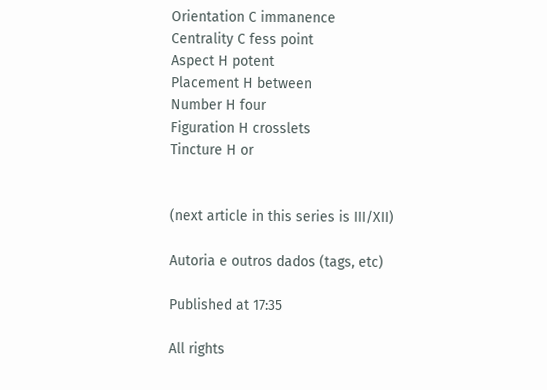Orientation C immanence
Centrality C fess point
Aspect H potent
Placement H between
Number H four
Figuration H crosslets
Tincture H or


(next article in this series is III/XII)

Autoria e outros dados (tags, etc)

Published at 17:35

All rights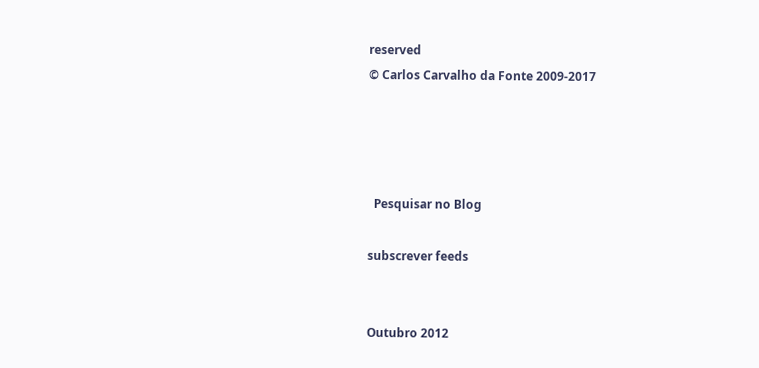reserved
© Carlos Carvalho da Fonte 2009-2017




  Pesquisar no Blog

subscrever feeds


Outubro 2012